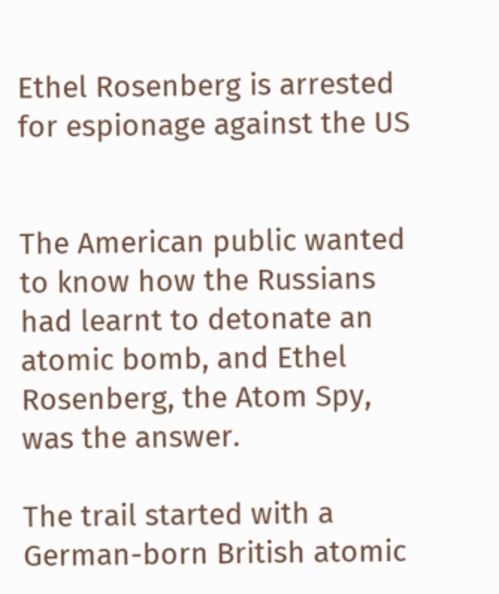Ethel Rosenberg is arrested for espionage against the US


The American public wanted to know how the Russians had learnt to detonate an atomic bomb, and Ethel Rosenberg, the Atom Spy, was the answer.

The trail started with a German-born British atomic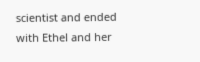scientist and ended with Ethel and her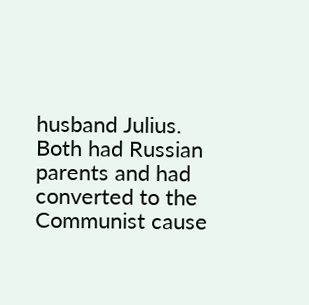husband Julius. Both had Russian parents and had converted to the Communist cause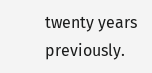twenty years previously.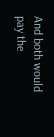And both would pay the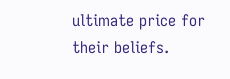ultimate price for their beliefs.